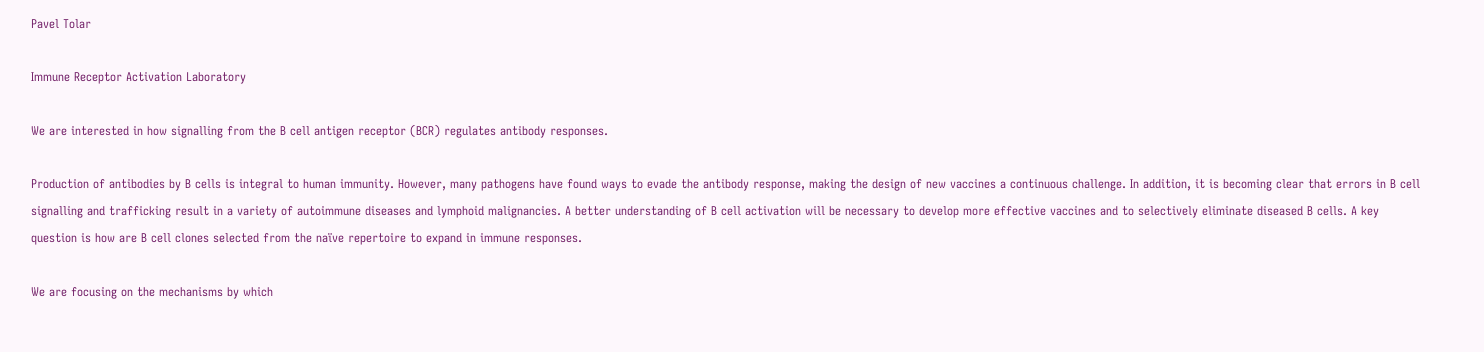Pavel Tolar

Immune Receptor Activation Laboratory

We are interested in how signalling from the B cell antigen receptor (BCR) regulates antibody responses.

Production of antibodies by B cells is integral to human immunity. However, many pathogens have found ways to evade the antibody response, making the design of new vaccines a continuous challenge. In addition, it is becoming clear that errors in B cell signalling and trafficking result in a variety of autoimmune diseases and lymphoid malignancies. A better understanding of B cell activation will be necessary to develop more effective vaccines and to selectively eliminate diseased B cells. A key question is how are B cell clones selected from the naïve repertoire to expand in immune responses.

We are focusing on the mechanisms by which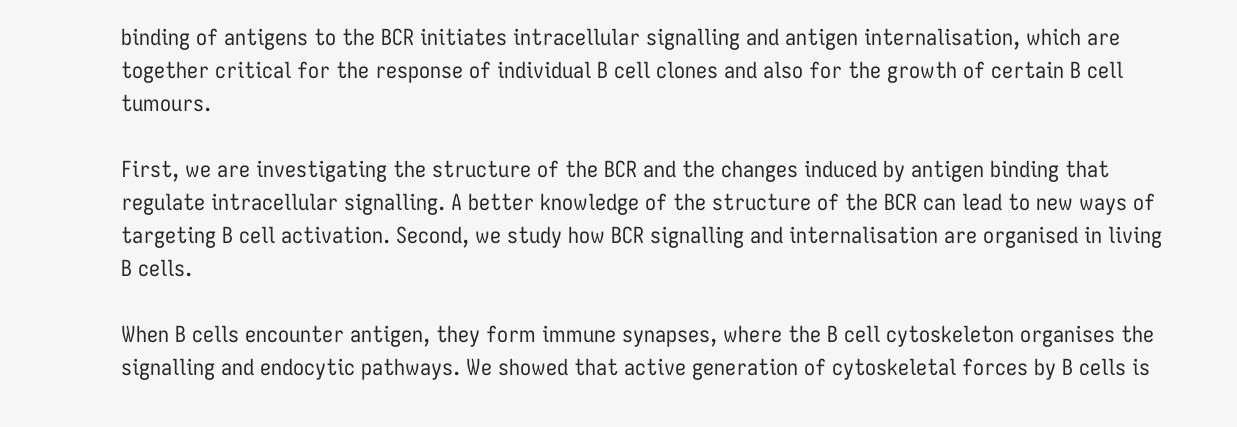binding of antigens to the BCR initiates intracellular signalling and antigen internalisation, which are together critical for the response of individual B cell clones and also for the growth of certain B cell tumours.

First, we are investigating the structure of the BCR and the changes induced by antigen binding that regulate intracellular signalling. A better knowledge of the structure of the BCR can lead to new ways of targeting B cell activation. Second, we study how BCR signalling and internalisation are organised in living B cells.

When B cells encounter antigen, they form immune synapses, where the B cell cytoskeleton organises the signalling and endocytic pathways. We showed that active generation of cytoskeletal forces by B cells is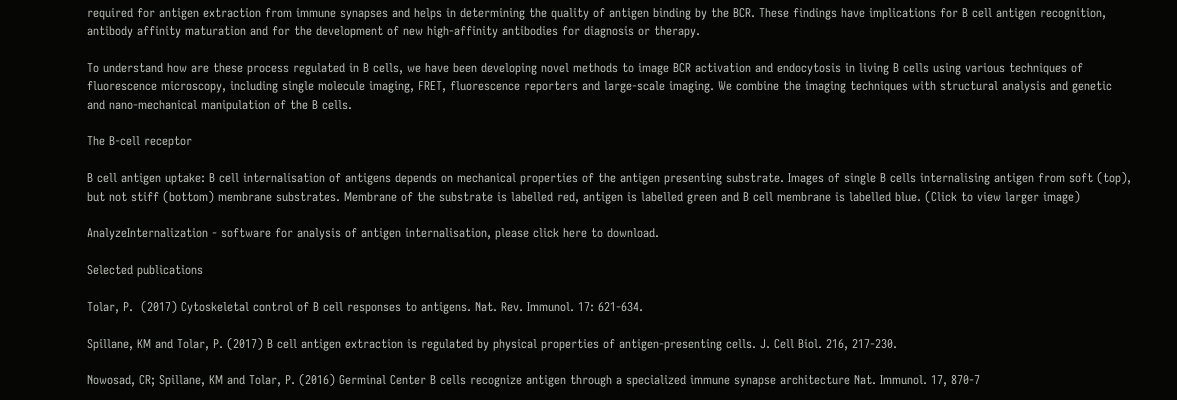required for antigen extraction from immune synapses and helps in determining the quality of antigen binding by the BCR. These findings have implications for B cell antigen recognition, antibody affinity maturation and for the development of new high-affinity antibodies for diagnosis or therapy.

To understand how are these process regulated in B cells, we have been developing novel methods to image BCR activation and endocytosis in living B cells using various techniques of fluorescence microscopy, including single molecule imaging, FRET, fluorescence reporters and large-scale imaging. We combine the imaging techniques with structural analysis and genetic and nano-mechanical manipulation of the B cells.

The B-cell receptor

B cell antigen uptake: B cell internalisation of antigens depends on mechanical properties of the antigen presenting substrate. Images of single B cells internalising antigen from soft (top), but not stiff (bottom) membrane substrates. Membrane of the substrate is labelled red, antigen is labelled green and B cell membrane is labelled blue. (Click to view larger image)

AnalyzeInternalization - software for analysis of antigen internalisation, please click here to download.

Selected publications

Tolar, P.  (2017) Cytoskeletal control of B cell responses to antigens. Nat. Rev. Immunol. 17: 621-634.

Spillane, KM and Tolar, P. (2017) B cell antigen extraction is regulated by physical properties of antigen-presenting cells. J. Cell Biol. 216, 217-230.

Nowosad, CR; Spillane, KM and Tolar, P. (2016) Germinal Center B cells recognize antigen through a specialized immune synapse architecture Nat. Immunol. 17, 870-7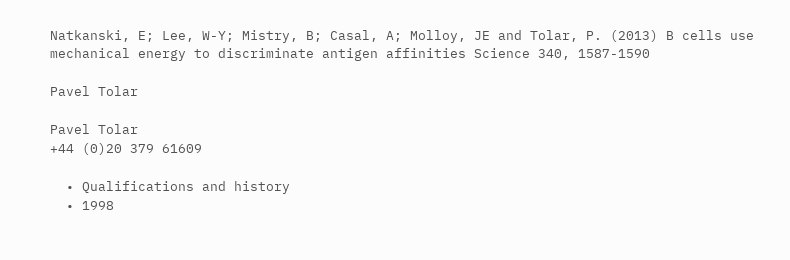Natkanski, E; Lee, W-Y; Mistry, B; Casal, A; Molloy, JE and Tolar, P. (2013) B cells use mechanical energy to discriminate antigen affinities Science 340, 1587-1590

Pavel Tolar

Pavel Tolar
+44 (0)20 379 61609

  • Qualifications and history
  • 1998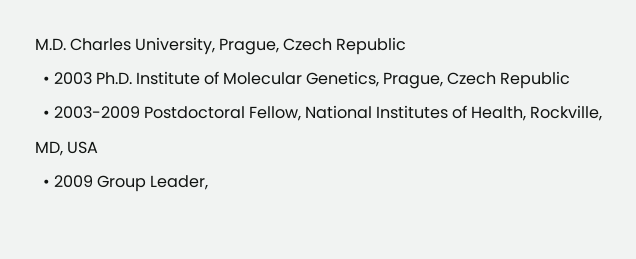M.D. Charles University, Prague, Czech Republic
  • 2003 Ph.D. Institute of Molecular Genetics, Prague, Czech Republic
  • 2003-2009 Postdoctoral Fellow, National Institutes of Health, Rockville, MD, USA
  • 2009 Group Leader,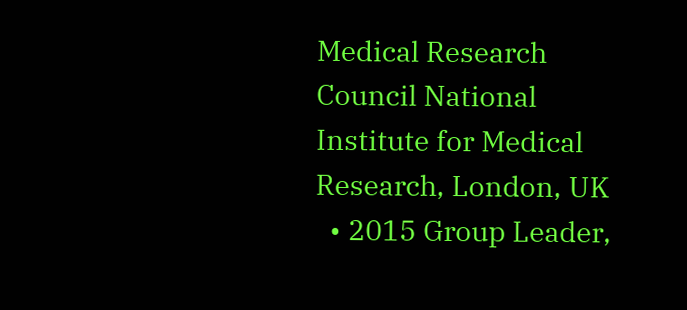Medical Research Council National Institute for Medical Research, London, UK
  • 2015 Group Leader,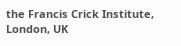the Francis Crick Institute, London, UK